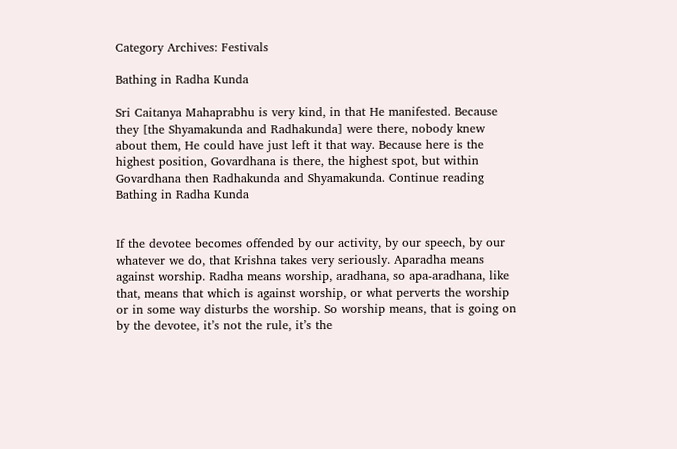Category Archives: Festivals

Bathing in Radha Kunda

Sri Caitanya Mahaprabhu is very kind, in that He manifested. Because they [the Shyamakunda and Radhakunda] were there, nobody knew about them, He could have just left it that way. Because here is the highest position, Govardhana is there, the highest spot, but within Govardhana then Radhakunda and Shyamakunda. Continue reading Bathing in Radha Kunda


If the devotee becomes offended by our activity, by our speech, by our whatever we do, that Krishna takes very seriously. Aparadha means against worship. Radha means worship, aradhana, so apa-aradhana, like that, means that which is against worship, or what perverts the worship or in some way disturbs the worship. So worship means, that is going on by the devotee, it’s not the rule, it’s the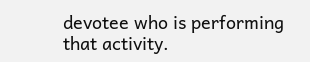devotee who is performing that activity.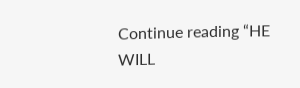Continue reading “HE WILL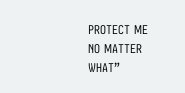PROTECT ME NO MATTER WHAT”